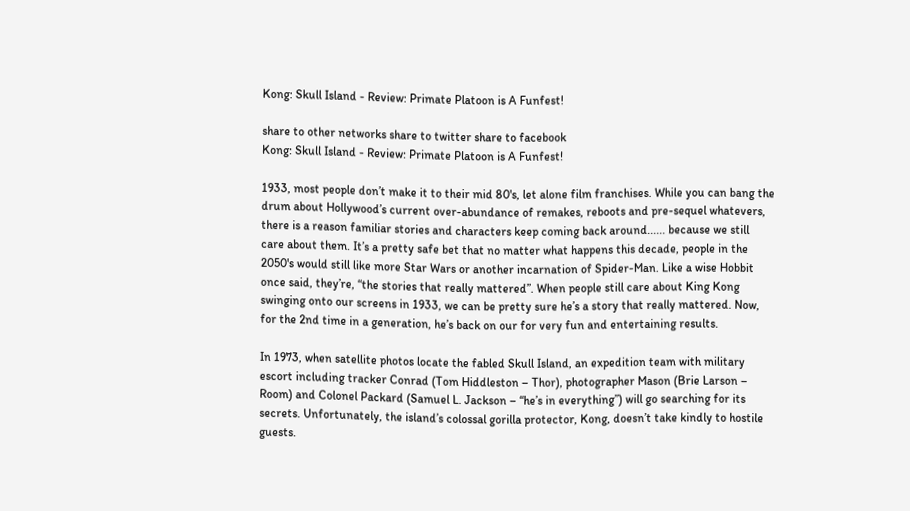Kong: Skull Island - Review: Primate Platoon is A Funfest!

share to other networks share to twitter share to facebook
Kong: Skull Island - Review: Primate Platoon is A Funfest!

1933, most people don’t make it to their mid 80's, let alone film franchises. While you can bang the drum about Hollywood’s current over-abundance of remakes, reboots and pre-sequel whatevers, there is a reason familiar stories and characters keep coming back around...... because we still care about them. It’s a pretty safe bet that no matter what happens this decade, people in the 2050's would still like more Star Wars or another incarnation of Spider-Man. Like a wise Hobbit once said, they’re, “the stories that really mattered”. When people still care about King Kong swinging onto our screens in 1933, we can be pretty sure he’s a story that really mattered. Now, for the 2nd time in a generation, he’s back on our for very fun and entertaining results.

In 1973, when satellite photos locate the fabled Skull Island, an expedition team with military escort including tracker Conrad (Tom Hiddleston – Thor), photographer Mason (Brie Larson – Room) and Colonel Packard (Samuel L. Jackson – “he’s in everything”) will go searching for its secrets. Unfortunately, the island’s colossal gorilla protector, Kong, doesn’t take kindly to hostile guests.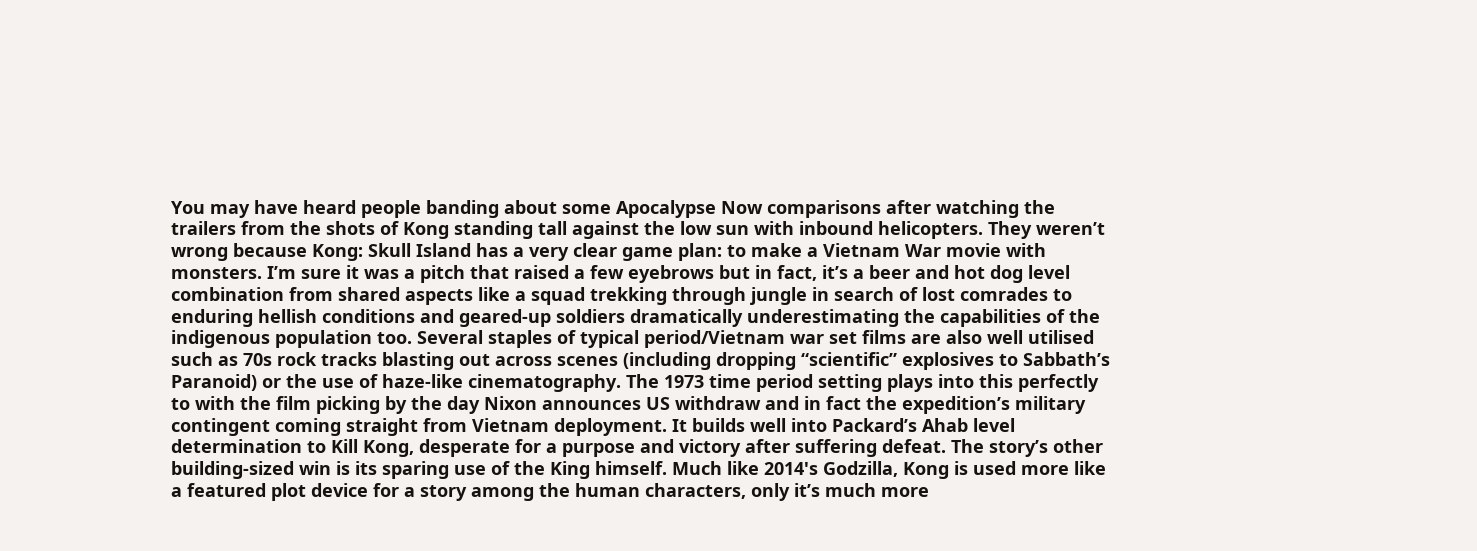You may have heard people banding about some Apocalypse Now comparisons after watching the trailers from the shots of Kong standing tall against the low sun with inbound helicopters. They weren’t wrong because Kong: Skull Island has a very clear game plan: to make a Vietnam War movie with monsters. I’m sure it was a pitch that raised a few eyebrows but in fact, it’s a beer and hot dog level combination from shared aspects like a squad trekking through jungle in search of lost comrades to enduring hellish conditions and geared-up soldiers dramatically underestimating the capabilities of the indigenous population too. Several staples of typical period/Vietnam war set films are also well utilised such as 70s rock tracks blasting out across scenes (including dropping “scientific” explosives to Sabbath’s Paranoid) or the use of haze-like cinematography. The 1973 time period setting plays into this perfectly to with the film picking by the day Nixon announces US withdraw and in fact the expedition’s military contingent coming straight from Vietnam deployment. It builds well into Packard’s Ahab level determination to Kill Kong, desperate for a purpose and victory after suffering defeat. The story’s other building-sized win is its sparing use of the King himself. Much like 2014's Godzilla, Kong is used more like a featured plot device for a story among the human characters, only it’s much more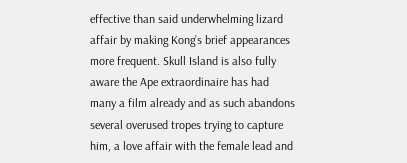effective than said underwhelming lizard affair by making Kong’s brief appearances more frequent. Skull Island is also fully aware the Ape extraordinaire has had many a film already and as such abandons several overused tropes trying to capture him, a love affair with the female lead and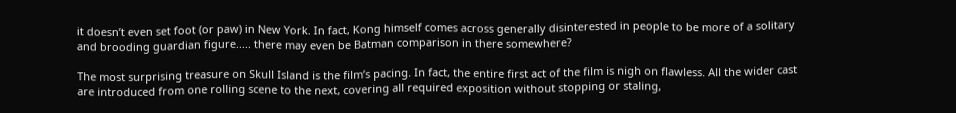it doesn’t even set foot (or paw) in New York. In fact, Kong himself comes across generally disinterested in people to be more of a solitary and brooding guardian figure..... there may even be Batman comparison in there somewhere?

The most surprising treasure on Skull Island is the film’s pacing. In fact, the entire first act of the film is nigh on flawless. All the wider cast are introduced from one rolling scene to the next, covering all required exposition without stopping or staling,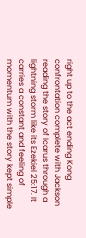right up to the act ending Kong confrontation complete with Jackson reading the story of Icarus through a lightning storm like its Ezekiel 25:17. It carries a constant and feeling of momentum with the story kept simple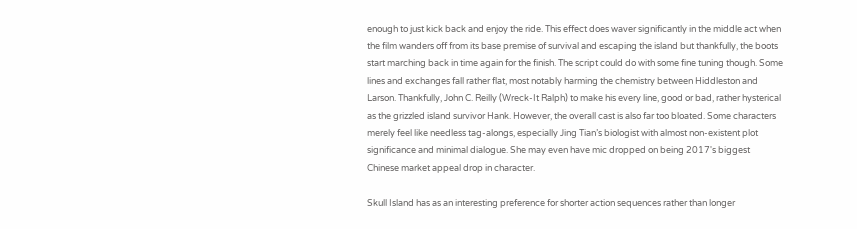enough to just kick back and enjoy the ride. This effect does waver significantly in the middle act when the film wanders off from its base premise of survival and escaping the island but thankfully, the boots start marching back in time again for the finish. The script could do with some fine tuning though. Some lines and exchanges fall rather flat, most notably harming the chemistry between Hiddleston and Larson. Thankfully, John C. Reilly (Wreck-It Ralph) to make his every line, good or bad, rather hysterical as the grizzled island survivor Hank. However, the overall cast is also far too bloated. Some characters merely feel like needless tag-alongs, especially Jing Tian’s biologist with almost non-existent plot significance and minimal dialogue. She may even have mic dropped on being 2017's biggest Chinese market appeal drop in character.

Skull Island has as an interesting preference for shorter action sequences rather than longer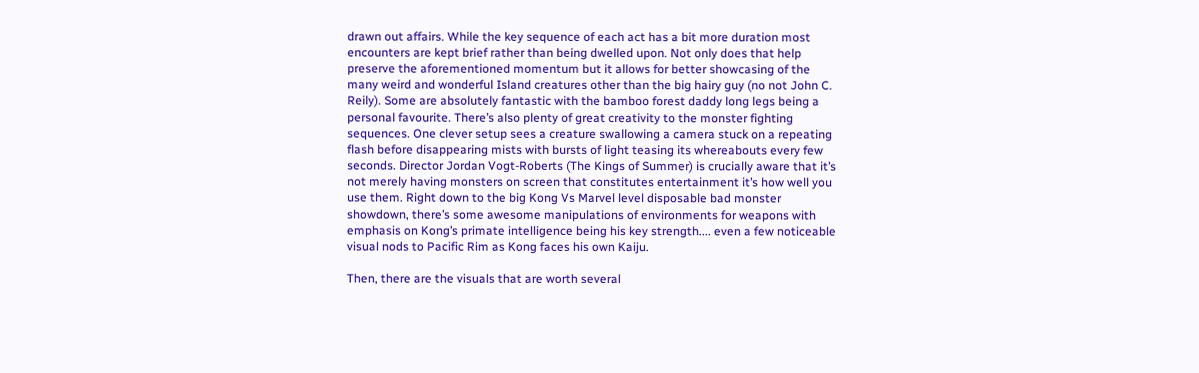drawn out affairs. While the key sequence of each act has a bit more duration most encounters are kept brief rather than being dwelled upon. Not only does that help preserve the aforementioned momentum but it allows for better showcasing of the many weird and wonderful Island creatures other than the big hairy guy (no not John C. Reily). Some are absolutely fantastic with the bamboo forest daddy long legs being a personal favourite. There’s also plenty of great creativity to the monster fighting sequences. One clever setup sees a creature swallowing a camera stuck on a repeating flash before disappearing mists with bursts of light teasing its whereabouts every few seconds. Director Jordan Vogt-Roberts (The Kings of Summer) is crucially aware that it’s not merely having monsters on screen that constitutes entertainment it’s how well you use them. Right down to the big Kong Vs Marvel level disposable bad monster showdown, there’s some awesome manipulations of environments for weapons with emphasis on Kong’s primate intelligence being his key strength.... even a few noticeable visual nods to Pacific Rim as Kong faces his own Kaiju.

Then, there are the visuals that are worth several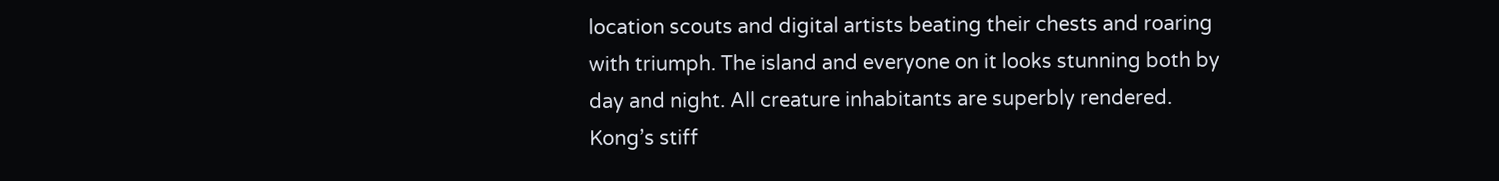location scouts and digital artists beating their chests and roaring with triumph. The island and everyone on it looks stunning both by day and night. All creature inhabitants are superbly rendered. Kong’s stiff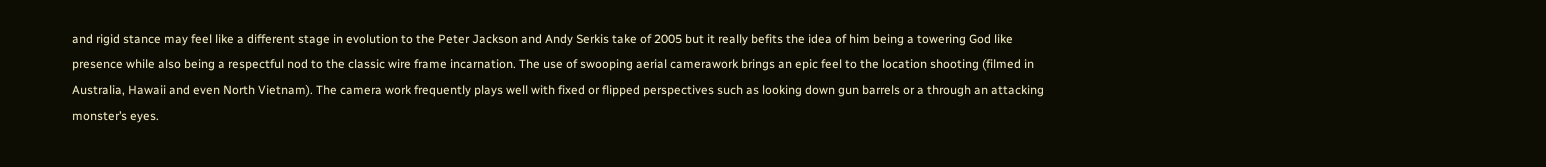and rigid stance may feel like a different stage in evolution to the Peter Jackson and Andy Serkis take of 2005 but it really befits the idea of him being a towering God like presence while also being a respectful nod to the classic wire frame incarnation. The use of swooping aerial camerawork brings an epic feel to the location shooting (filmed in Australia, Hawaii and even North Vietnam). The camera work frequently plays well with fixed or flipped perspectives such as looking down gun barrels or a through an attacking monster’s eyes.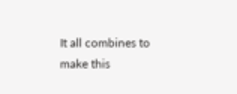It all combines to make this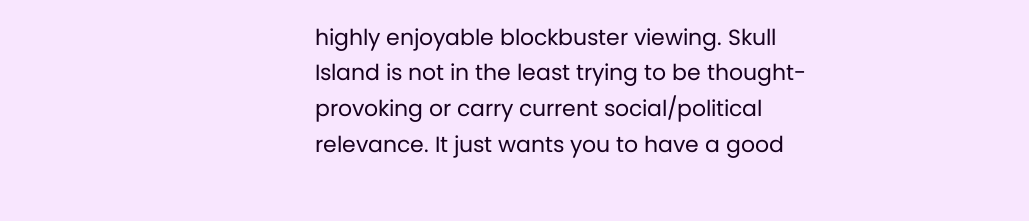highly enjoyable blockbuster viewing. Skull Island is not in the least trying to be thought-provoking or carry current social/political relevance. It just wants you to have a good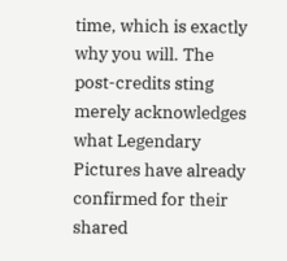time, which is exactly why you will. The post-credits sting merely acknowledges what Legendary Pictures have already confirmed for their shared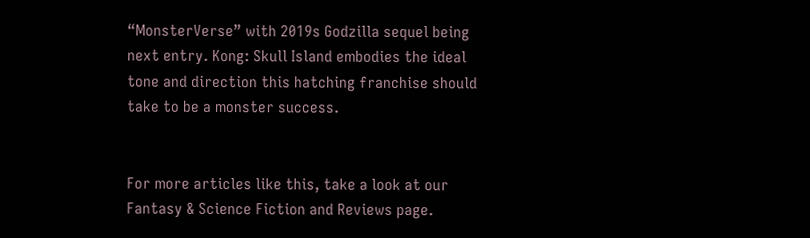“MonsterVerse” with 2019s Godzilla sequel being next entry. Kong: Skull Island embodies the ideal tone and direction this hatching franchise should take to be a monster success.


For more articles like this, take a look at our Fantasy & Science Fiction and Reviews page.